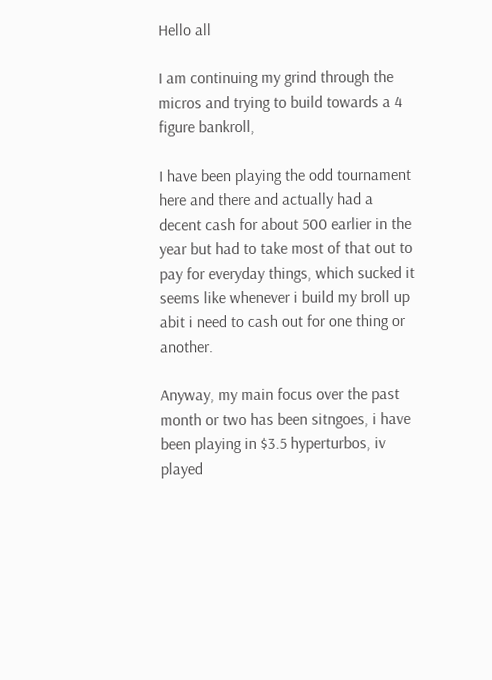Hello all

I am continuing my grind through the micros and trying to build towards a 4 figure bankroll,

I have been playing the odd tournament here and there and actually had a decent cash for about 500 earlier in the year but had to take most of that out to pay for everyday things, which sucked it seems like whenever i build my broll up abit i need to cash out for one thing or another.

Anyway, my main focus over the past month or two has been sitngoes, i have been playing in $3.5 hyperturbos, iv played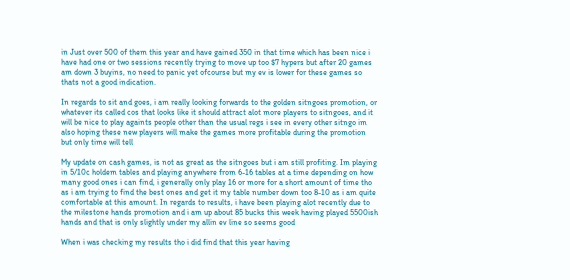in Just over 500 of them this year and have gained 350 in that time which has been nice i have had one or two sessions recently trying to move up too $7 hypers but after 20 games am down 3 buyins, no need to panic yet ofcourse but my ev is lower for these games so thats not a good indication.

In regards to sit and goes, i am really looking forwards to the golden sitngoes promotion, or whatever its called cos that looks like it should attract alot more players to sitngoes, and it will be nice to play againts people other than the usual regs i see in every other sitngo im also hoping these new players will make the games more profitable during the promotion but only time will tell

My update on cash games, is not as great as the sitngoes but i am still profiting. Im playing in 5/10c holdem tables and playing anywhere from 6-16 tables at a time depending on how many good ones i can find, i generally only play 16 or more for a short amount of time tho as i am trying to find the best ones and get it my table number down too 8-10 as i am quite comfortable at this amount. In regards to results, i have been playing alot recently due to the milestone hands promotion and i am up about 85 bucks this week having played 5500ish hands and that is only slightly under my allin ev line so seems good

When i was checking my results tho i did find that this year having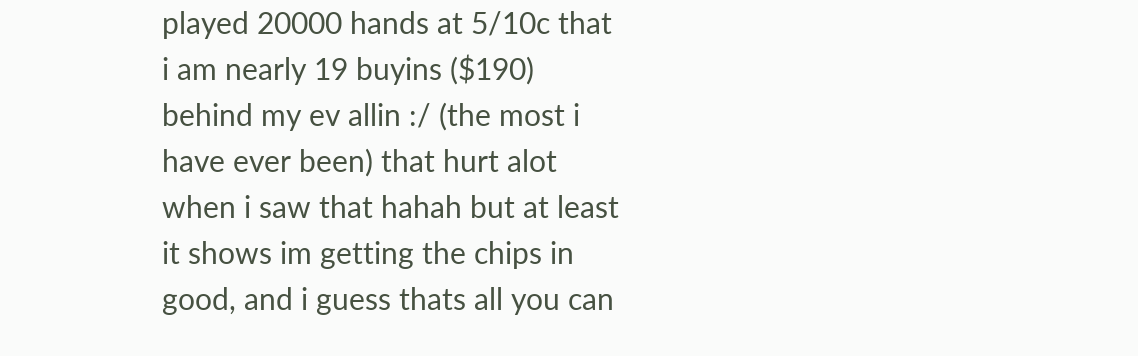played 20000 hands at 5/10c that i am nearly 19 buyins ($190) behind my ev allin :/ (the most i have ever been) that hurt alot when i saw that hahah but at least it shows im getting the chips in good, and i guess thats all you can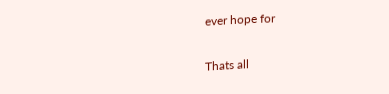ever hope for

Thats all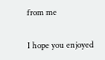from me

I hope you enjoyed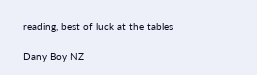reading, best of luck at the tables

Dany Boy NZ